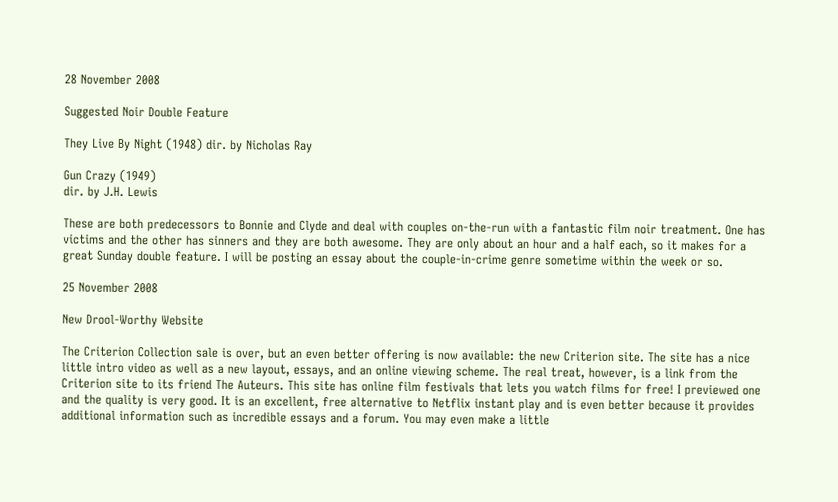28 November 2008

Suggested Noir Double Feature

They Live By Night (1948) dir. by Nicholas Ray

Gun Crazy (1949)
dir. by J.H. Lewis

These are both predecessors to Bonnie and Clyde and deal with couples on-the-run with a fantastic film noir treatment. One has victims and the other has sinners and they are both awesome. They are only about an hour and a half each, so it makes for a great Sunday double feature. I will be posting an essay about the couple-in-crime genre sometime within the week or so.

25 November 2008

New Drool-Worthy Website

The Criterion Collection sale is over, but an even better offering is now available: the new Criterion site. The site has a nice little intro video as well as a new layout, essays, and an online viewing scheme. The real treat, however, is a link from the Criterion site to its friend The Auteurs. This site has online film festivals that lets you watch films for free! I previewed one and the quality is very good. It is an excellent, free alternative to Netflix instant play and is even better because it provides additional information such as incredible essays and a forum. You may even make a little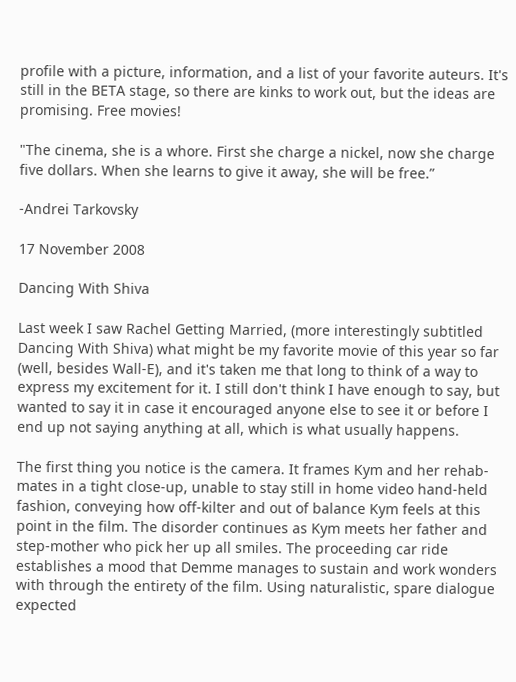profile with a picture, information, and a list of your favorite auteurs. It's still in the BETA stage, so there are kinks to work out, but the ideas are promising. Free movies!

"The cinema, she is a whore. First she charge a nickel, now she charge five dollars. When she learns to give it away, she will be free.”

-Andrei Tarkovsky

17 November 2008

Dancing With Shiva

Last week I saw Rachel Getting Married, (more interestingly subtitled Dancing With Shiva) what might be my favorite movie of this year so far (well, besides Wall-E), and it's taken me that long to think of a way to express my excitement for it. I still don't think I have enough to say, but wanted to say it in case it encouraged anyone else to see it or before I end up not saying anything at all, which is what usually happens.

The first thing you notice is the camera. It frames Kym and her rehab-mates in a tight close-up, unable to stay still in home video hand-held fashion, conveying how off-kilter and out of balance Kym feels at this point in the film. The disorder continues as Kym meets her father and step-mother who pick her up all smiles. The proceeding car ride establishes a mood that Demme manages to sustain and work wonders with through the entirety of the film. Using naturalistic, spare dialogue expected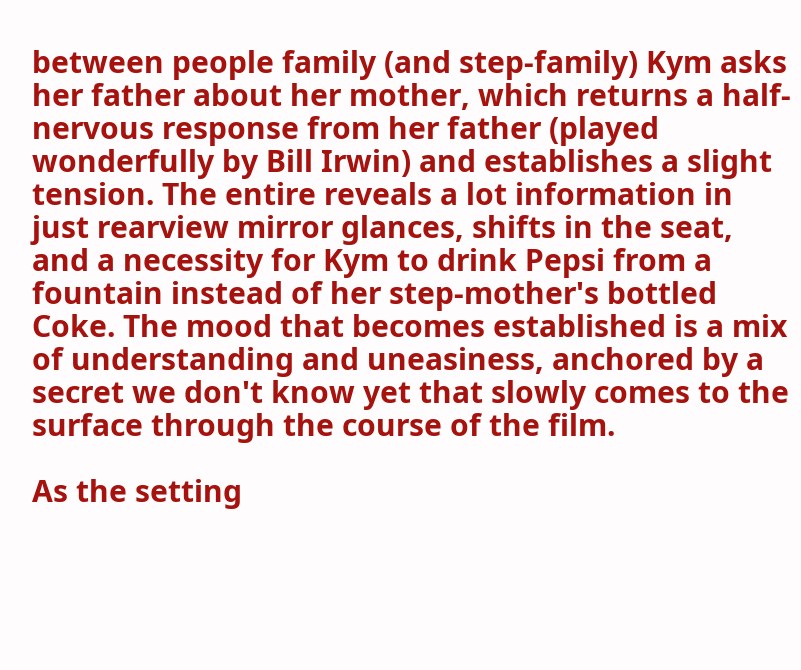between people family (and step-family) Kym asks her father about her mother, which returns a half-nervous response from her father (played wonderfully by Bill Irwin) and establishes a slight tension. The entire reveals a lot information in just rearview mirror glances, shifts in the seat, and a necessity for Kym to drink Pepsi from a fountain instead of her step-mother's bottled Coke. The mood that becomes established is a mix of understanding and uneasiness, anchored by a secret we don't know yet that slowly comes to the surface through the course of the film.

As the setting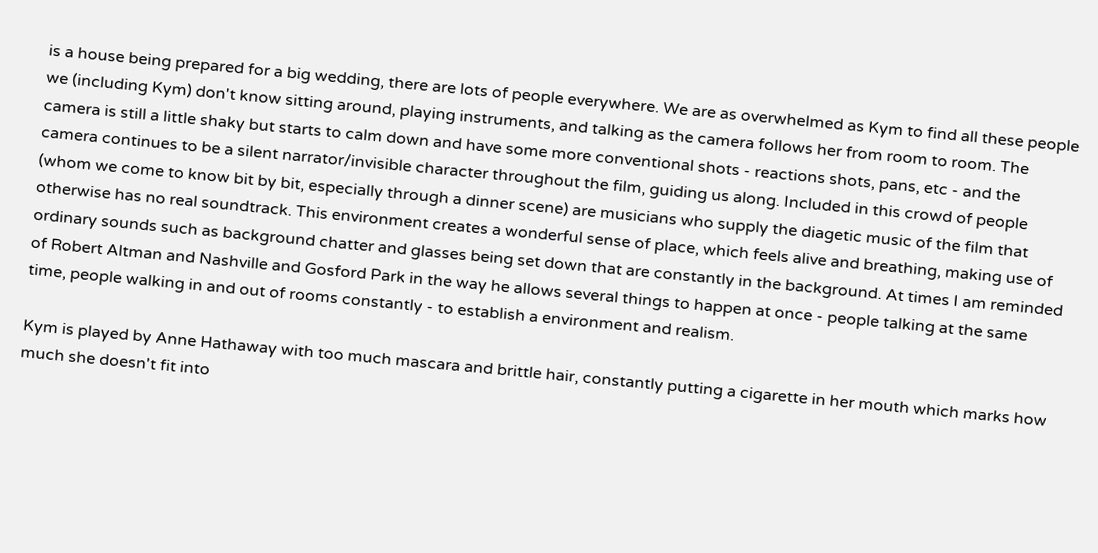is a house being prepared for a big wedding, there are lots of people everywhere. We are as overwhelmed as Kym to find all these people we (including Kym) don't know sitting around, playing instruments, and talking as the camera follows her from room to room. The camera is still a little shaky but starts to calm down and have some more conventional shots - reactions shots, pans, etc - and the camera continues to be a silent narrator/invisible character throughout the film, guiding us along. Included in this crowd of people (whom we come to know bit by bit, especially through a dinner scene) are musicians who supply the diagetic music of the film that otherwise has no real soundtrack. This environment creates a wonderful sense of place, which feels alive and breathing, making use of ordinary sounds such as background chatter and glasses being set down that are constantly in the background. At times I am reminded of Robert Altman and Nashville and Gosford Park in the way he allows several things to happen at once - people talking at the same time, people walking in and out of rooms constantly - to establish a environment and realism.

Kym is played by Anne Hathaway with too much mascara and brittle hair, constantly putting a cigarette in her mouth which marks how much she doesn't fit into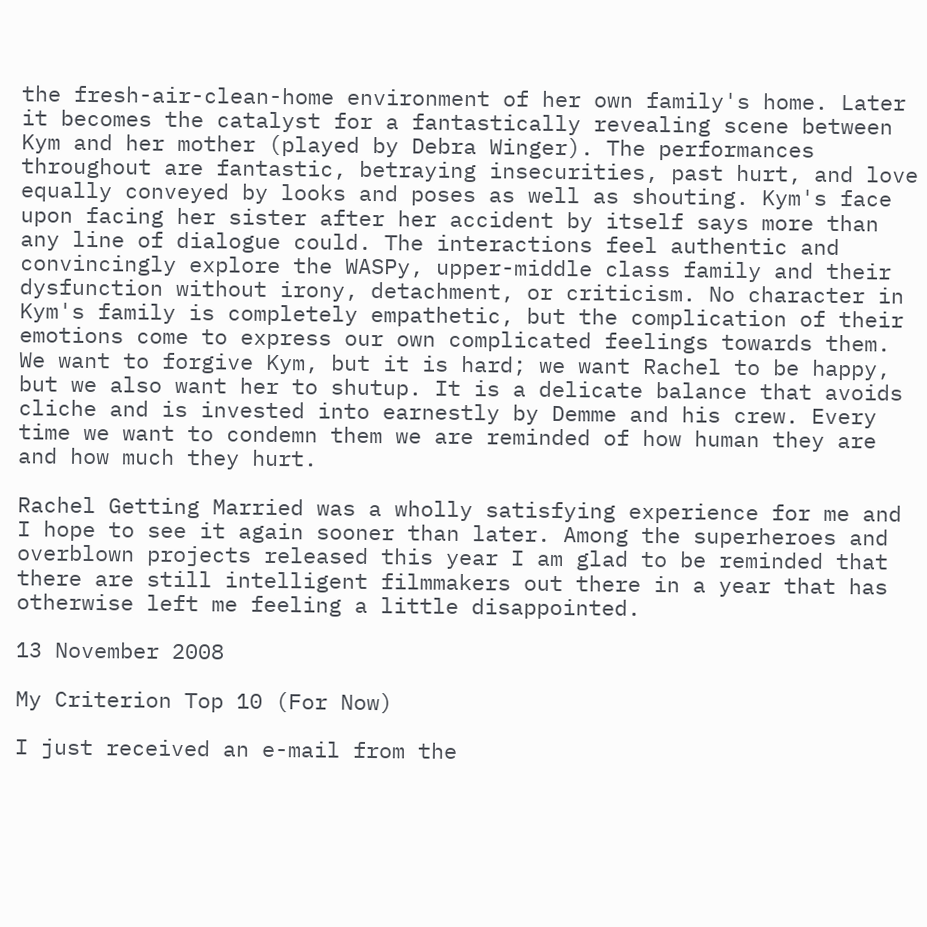the fresh-air-clean-home environment of her own family's home. Later it becomes the catalyst for a fantastically revealing scene between Kym and her mother (played by Debra Winger). The performances throughout are fantastic, betraying insecurities, past hurt, and love equally conveyed by looks and poses as well as shouting. Kym's face upon facing her sister after her accident by itself says more than any line of dialogue could. The interactions feel authentic and convincingly explore the WASPy, upper-middle class family and their dysfunction without irony, detachment, or criticism. No character in Kym's family is completely empathetic, but the complication of their emotions come to express our own complicated feelings towards them. We want to forgive Kym, but it is hard; we want Rachel to be happy, but we also want her to shutup. It is a delicate balance that avoids cliche and is invested into earnestly by Demme and his crew. Every time we want to condemn them we are reminded of how human they are and how much they hurt.

Rachel Getting Married was a wholly satisfying experience for me and I hope to see it again sooner than later. Among the superheroes and overblown projects released this year I am glad to be reminded that there are still intelligent filmmakers out there in a year that has otherwise left me feeling a little disappointed.

13 November 2008

My Criterion Top 10 (For Now)

I just received an e-mail from the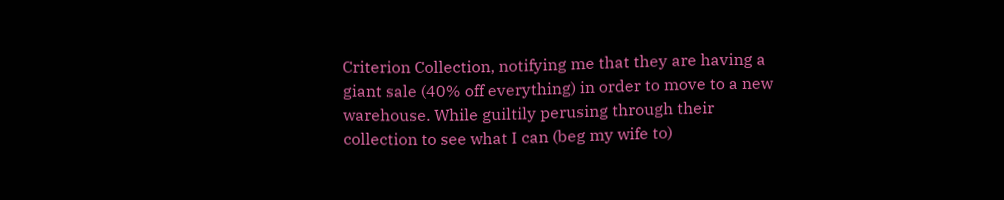Criterion Collection, notifying me that they are having a giant sale (40% off everything) in order to move to a new warehouse. While guiltily perusing through their collection to see what I can (beg my wife to)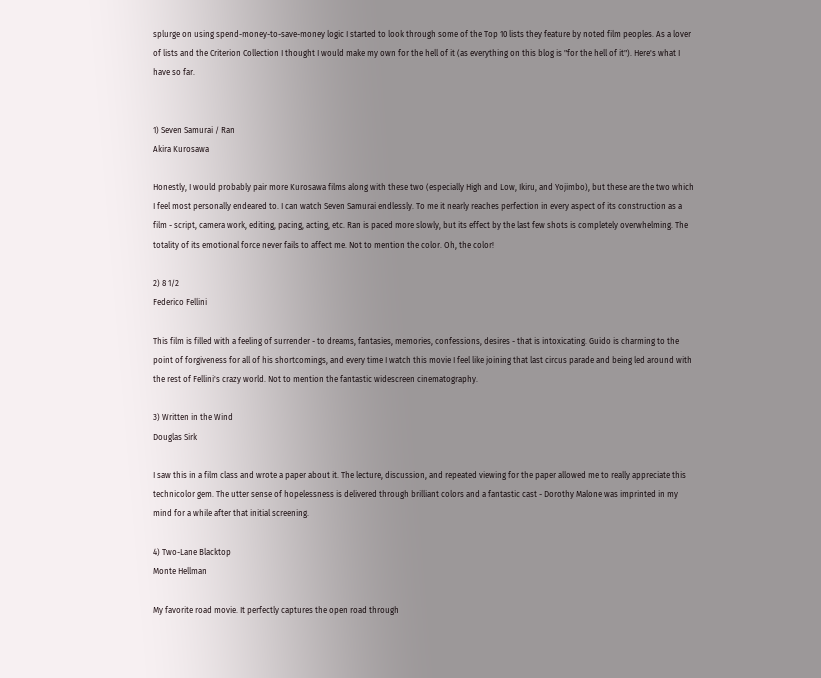splurge on using spend-money-to-save-money logic I started to look through some of the Top 10 lists they feature by noted film peoples. As a lover of lists and the Criterion Collection I thought I would make my own for the hell of it (as everything on this blog is "for the hell of it"). Here's what I have so far.


1) Seven Samurai / Ran
Akira Kurosawa

Honestly, I would probably pair more Kurosawa films along with these two (especially High and Low, Ikiru, and Yojimbo), but these are the two which I feel most personally endeared to. I can watch Seven Samurai endlessly. To me it nearly reaches perfection in every aspect of its construction as a film - script, camera work, editing, pacing, acting, etc. Ran is paced more slowly, but its effect by the last few shots is completely overwhelming. The totality of its emotional force never fails to affect me. Not to mention the color. Oh, the color!

2) 8 1/2
Federico Fellini

This film is filled with a feeling of surrender - to dreams, fantasies, memories, confessions, desires - that is intoxicating. Guido is charming to the point of forgiveness for all of his shortcomings, and every time I watch this movie I feel like joining that last circus parade and being led around with the rest of Fellini's crazy world. Not to mention the fantastic widescreen cinematography.

3) Written in the Wind
Douglas Sirk

I saw this in a film class and wrote a paper about it. The lecture, discussion, and repeated viewing for the paper allowed me to really appreciate this technicolor gem. The utter sense of hopelessness is delivered through brilliant colors and a fantastic cast - Dorothy Malone was imprinted in my mind for a while after that initial screening.

4) Two-Lane Blacktop
Monte Hellman

My favorite road movie. It perfectly captures the open road through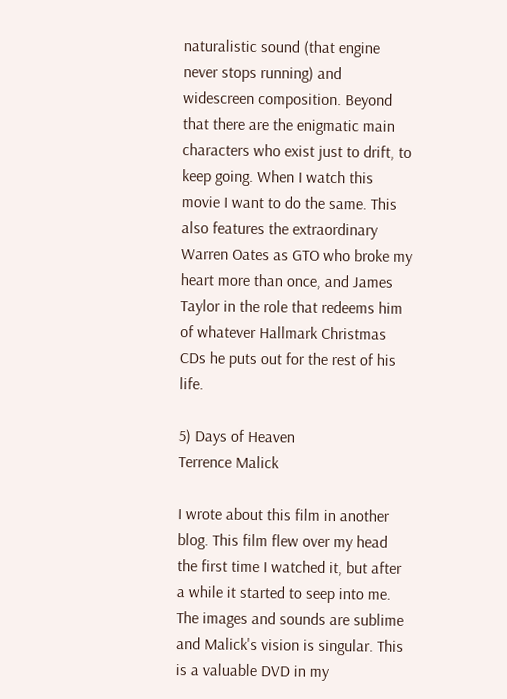naturalistic sound (that engine never stops running) and widescreen composition. Beyond that there are the enigmatic main characters who exist just to drift, to keep going. When I watch this movie I want to do the same. This also features the extraordinary Warren Oates as GTO who broke my heart more than once, and James Taylor in the role that redeems him of whatever Hallmark Christmas CDs he puts out for the rest of his life.

5) Days of Heaven
Terrence Malick

I wrote about this film in another blog. This film flew over my head the first time I watched it, but after a while it started to seep into me. The images and sounds are sublime and Malick's vision is singular. This is a valuable DVD in my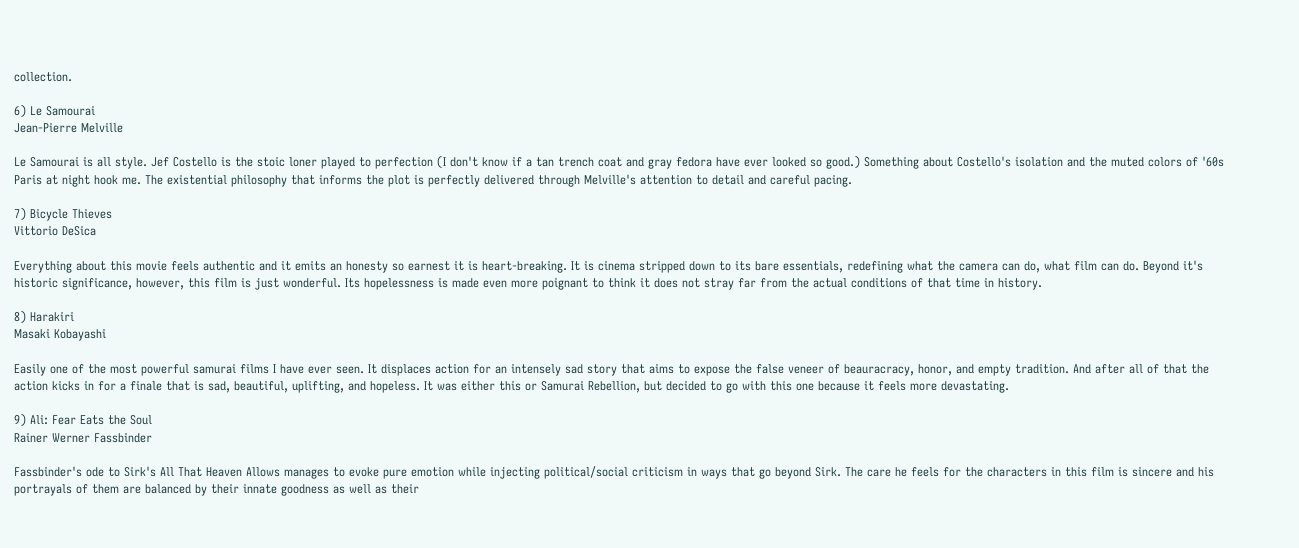collection.

6) Le Samourai
Jean-Pierre Melville

Le Samourai is all style. Jef Costello is the stoic loner played to perfection (I don't know if a tan trench coat and gray fedora have ever looked so good.) Something about Costello's isolation and the muted colors of '60s Paris at night hook me. The existential philosophy that informs the plot is perfectly delivered through Melville's attention to detail and careful pacing.

7) Bicycle Thieves
Vittorio DeSica

Everything about this movie feels authentic and it emits an honesty so earnest it is heart-breaking. It is cinema stripped down to its bare essentials, redefining what the camera can do, what film can do. Beyond it's historic significance, however, this film is just wonderful. Its hopelessness is made even more poignant to think it does not stray far from the actual conditions of that time in history.

8) Harakiri
Masaki Kobayashi

Easily one of the most powerful samurai films I have ever seen. It displaces action for an intensely sad story that aims to expose the false veneer of beauracracy, honor, and empty tradition. And after all of that the action kicks in for a finale that is sad, beautiful, uplifting, and hopeless. It was either this or Samurai Rebellion, but decided to go with this one because it feels more devastating.

9) Ali: Fear Eats the Soul
Rainer Werner Fassbinder

Fassbinder's ode to Sirk's All That Heaven Allows manages to evoke pure emotion while injecting political/social criticism in ways that go beyond Sirk. The care he feels for the characters in this film is sincere and his portrayals of them are balanced by their innate goodness as well as their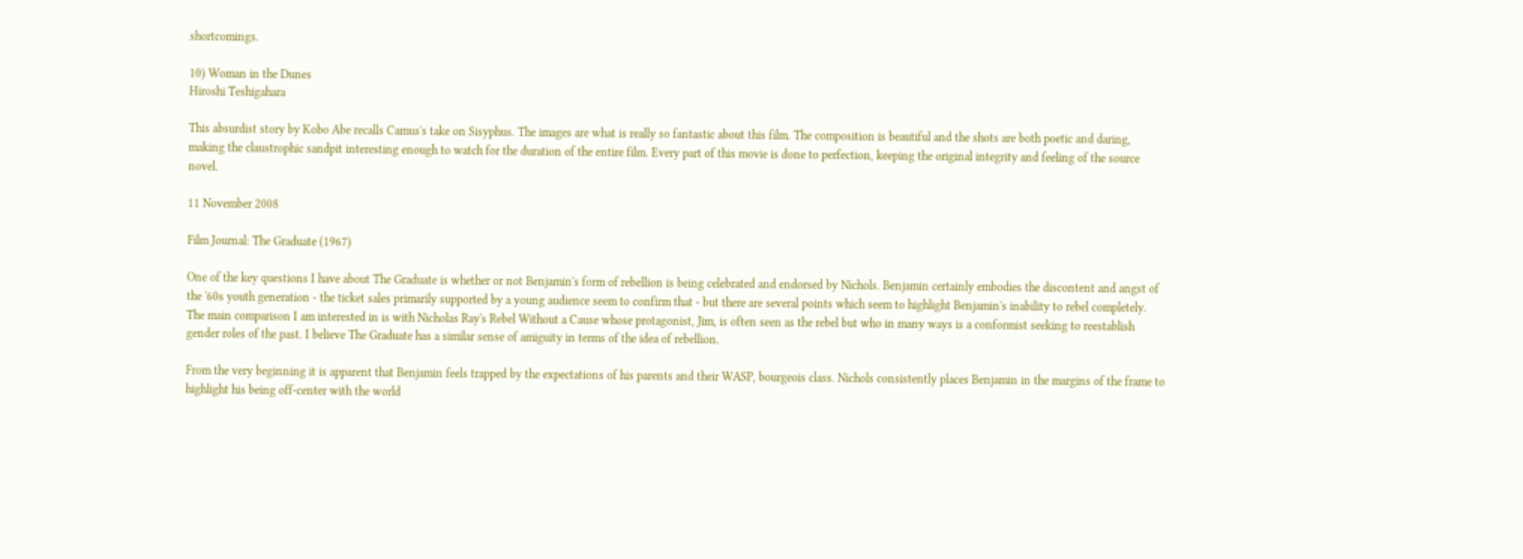shortcomings.

10) Woman in the Dunes
Hiroshi Teshigahara

This absurdist story by Kobo Abe recalls Camus's take on Sisyphus. The images are what is really so fantastic about this film. The composition is beautiful and the shots are both poetic and daring, making the claustrophic sandpit interesting enough to watch for the duration of the entire film. Every part of this movie is done to perfection, keeping the original integrity and feeling of the source novel.

11 November 2008

Film Journal: The Graduate (1967)

One of the key questions I have about The Graduate is whether or not Benjamin's form of rebellion is being celebrated and endorsed by Nichols. Benjamin certainly embodies the discontent and angst of the '60s youth generation - the ticket sales primarily supported by a young audience seem to confirm that - but there are several points which seem to highlight Benjamin's inability to rebel completely. The main comparison I am interested in is with Nicholas Ray's Rebel Without a Cause whose protagonist, Jim, is often seen as the rebel but who in many ways is a conformist seeking to reestablish gender roles of the past. I believe The Graduate has a similar sense of amiguity in terms of the idea of rebellion.

From the very beginning it is apparent that Benjamin feels trapped by the expectations of his parents and their WASP, bourgeois class. Nichols consistently places Benjamin in the margins of the frame to highlight his being off-center with the world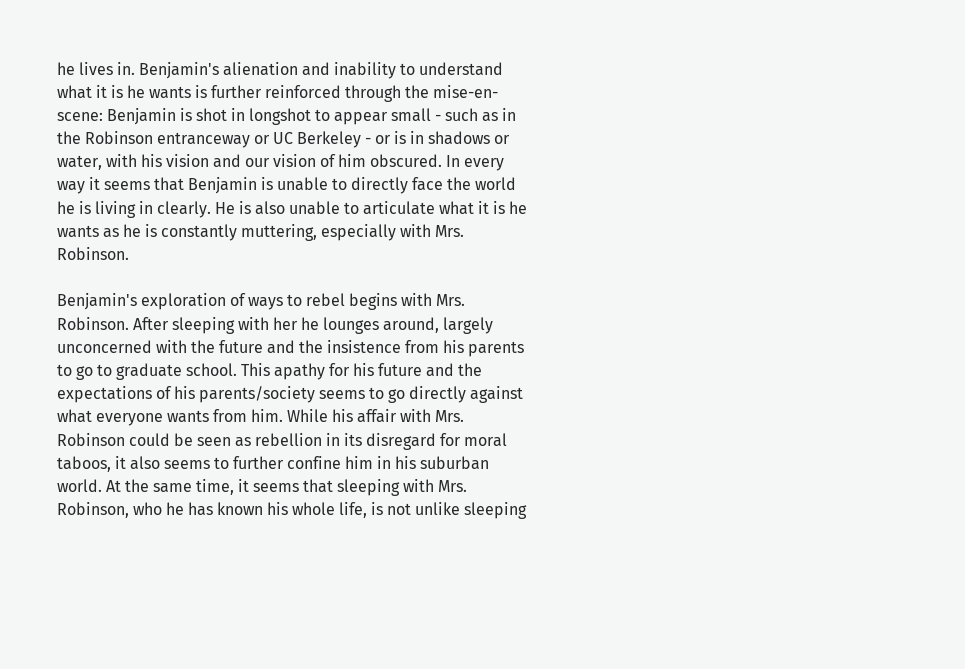he lives in. Benjamin's alienation and inability to understand what it is he wants is further reinforced through the mise-en-scene: Benjamin is shot in longshot to appear small - such as in the Robinson entranceway or UC Berkeley - or is in shadows or water, with his vision and our vision of him obscured. In every way it seems that Benjamin is unable to directly face the world he is living in clearly. He is also unable to articulate what it is he wants as he is constantly muttering, especially with Mrs. Robinson.

Benjamin's exploration of ways to rebel begins with Mrs. Robinson. After sleeping with her he lounges around, largely unconcerned with the future and the insistence from his parents to go to graduate school. This apathy for his future and the expectations of his parents/society seems to go directly against what everyone wants from him. While his affair with Mrs. Robinson could be seen as rebellion in its disregard for moral taboos, it also seems to further confine him in his suburban world. At the same time, it seems that sleeping with Mrs. Robinson, who he has known his whole life, is not unlike sleeping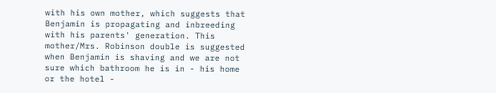with his own mother, which suggests that Benjamin is propagating and inbreeding with his parents' generation. This mother/Mrs. Robinson double is suggested when Benjamin is shaving and we are not sure which bathroom he is in - his home or the hotel -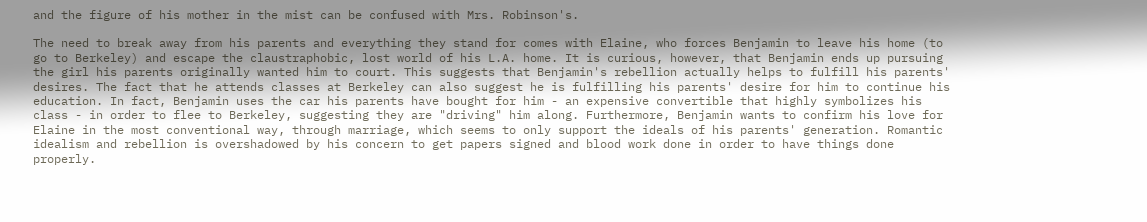and the figure of his mother in the mist can be confused with Mrs. Robinson's.

The need to break away from his parents and everything they stand for comes with Elaine, who forces Benjamin to leave his home (to go to Berkeley) and escape the claustraphobic, lost world of his L.A. home. It is curious, however, that Benjamin ends up pursuing the girl his parents originally wanted him to court. This suggests that Benjamin's rebellion actually helps to fulfill his parents' desires. The fact that he attends classes at Berkeley can also suggest he is fulfilling his parents' desire for him to continue his education. In fact, Benjamin uses the car his parents have bought for him - an expensive convertible that highly symbolizes his class - in order to flee to Berkeley, suggesting they are "driving" him along. Furthermore, Benjamin wants to confirm his love for Elaine in the most conventional way, through marriage, which seems to only support the ideals of his parents' generation. Romantic idealism and rebellion is overshadowed by his concern to get papers signed and blood work done in order to have things done properly.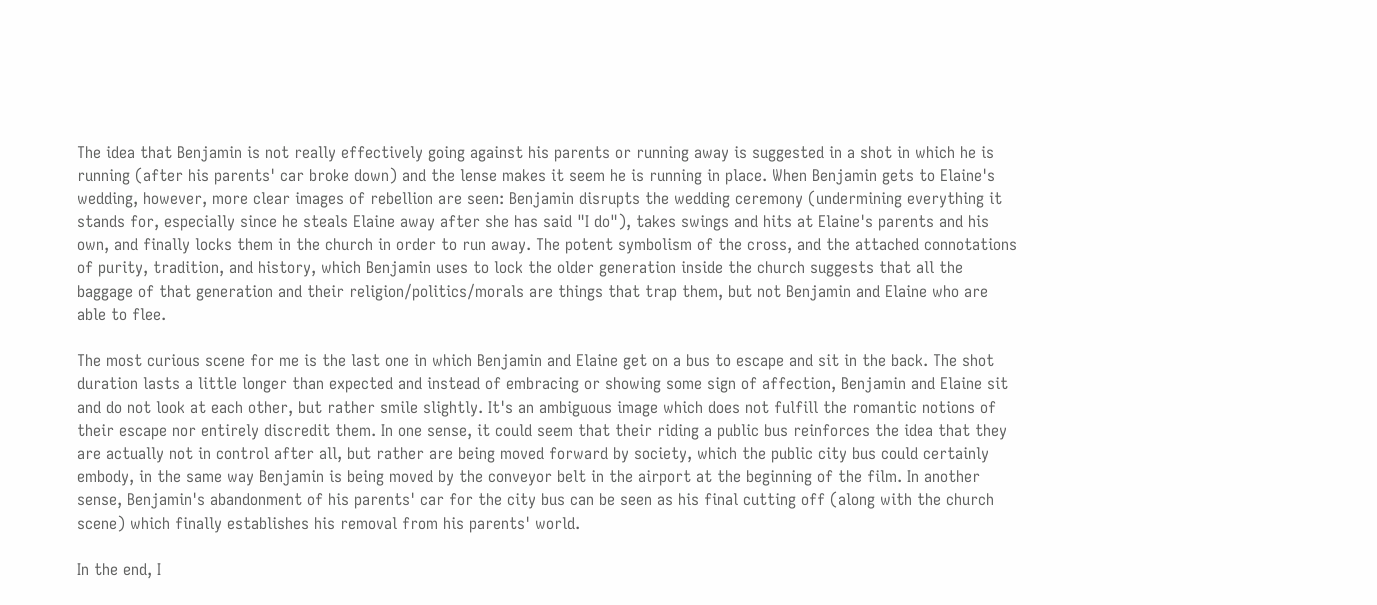The idea that Benjamin is not really effectively going against his parents or running away is suggested in a shot in which he is running (after his parents' car broke down) and the lense makes it seem he is running in place. When Benjamin gets to Elaine's wedding, however, more clear images of rebellion are seen: Benjamin disrupts the wedding ceremony (undermining everything it stands for, especially since he steals Elaine away after she has said "I do"), takes swings and hits at Elaine's parents and his own, and finally locks them in the church in order to run away. The potent symbolism of the cross, and the attached connotations of purity, tradition, and history, which Benjamin uses to lock the older generation inside the church suggests that all the baggage of that generation and their religion/politics/morals are things that trap them, but not Benjamin and Elaine who are able to flee.

The most curious scene for me is the last one in which Benjamin and Elaine get on a bus to escape and sit in the back. The shot duration lasts a little longer than expected and instead of embracing or showing some sign of affection, Benjamin and Elaine sit and do not look at each other, but rather smile slightly. It's an ambiguous image which does not fulfill the romantic notions of their escape nor entirely discredit them. In one sense, it could seem that their riding a public bus reinforces the idea that they are actually not in control after all, but rather are being moved forward by society, which the public city bus could certainly embody, in the same way Benjamin is being moved by the conveyor belt in the airport at the beginning of the film. In another sense, Benjamin's abandonment of his parents' car for the city bus can be seen as his final cutting off (along with the church scene) which finally establishes his removal from his parents' world.

In the end, I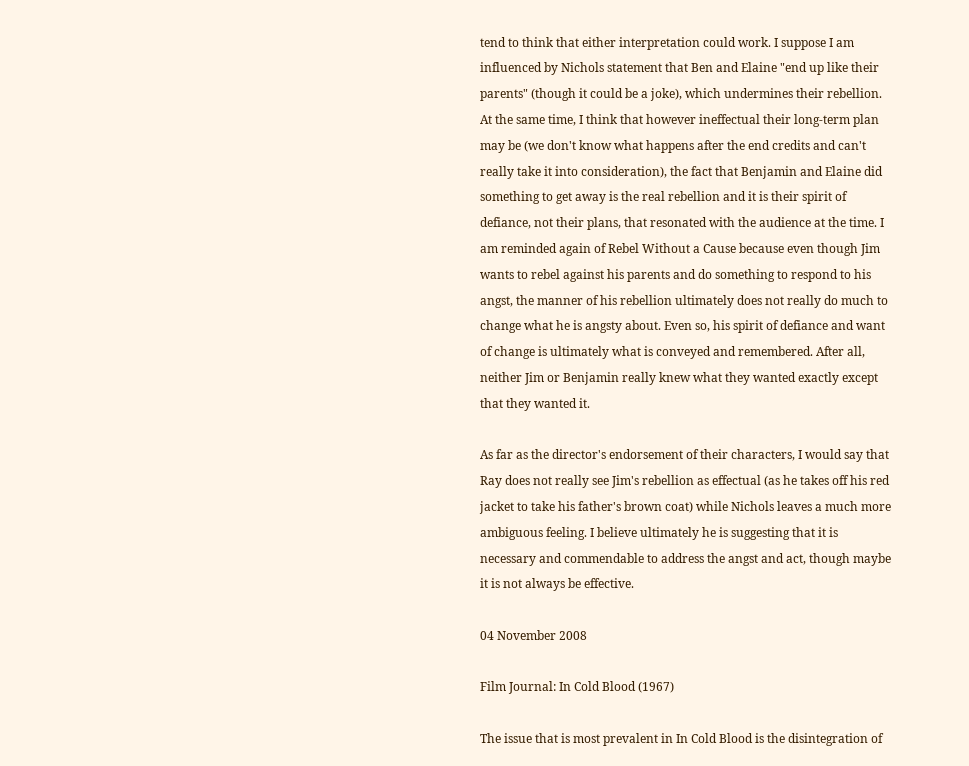tend to think that either interpretation could work. I suppose I am influenced by Nichols statement that Ben and Elaine "end up like their parents" (though it could be a joke), which undermines their rebellion. At the same time, I think that however ineffectual their long-term plan may be (we don't know what happens after the end credits and can't really take it into consideration), the fact that Benjamin and Elaine did something to get away is the real rebellion and it is their spirit of defiance, not their plans, that resonated with the audience at the time. I am reminded again of Rebel Without a Cause because even though Jim wants to rebel against his parents and do something to respond to his angst, the manner of his rebellion ultimately does not really do much to change what he is angsty about. Even so, his spirit of defiance and want of change is ultimately what is conveyed and remembered. After all, neither Jim or Benjamin really knew what they wanted exactly except that they wanted it.

As far as the director's endorsement of their characters, I would say that Ray does not really see Jim's rebellion as effectual (as he takes off his red jacket to take his father's brown coat) while Nichols leaves a much more ambiguous feeling. I believe ultimately he is suggesting that it is necessary and commendable to address the angst and act, though maybe it is not always be effective.

04 November 2008

Film Journal: In Cold Blood (1967)

The issue that is most prevalent in In Cold Blood is the disintegration of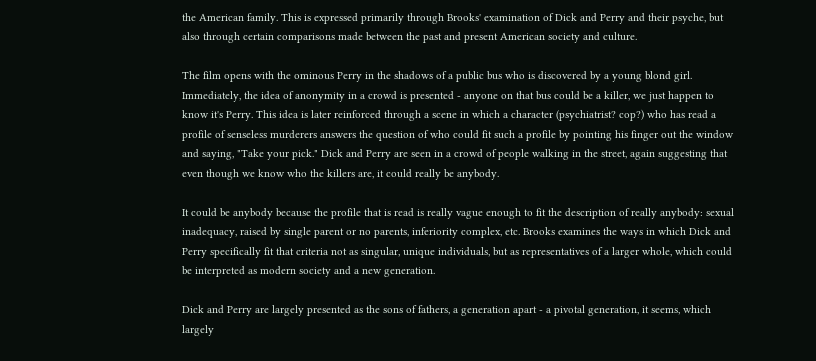the American family. This is expressed primarily through Brooks' examination of Dick and Perry and their psyche, but also through certain comparisons made between the past and present American society and culture.

The film opens with the ominous Perry in the shadows of a public bus who is discovered by a young blond girl. Immediately, the idea of anonymity in a crowd is presented - anyone on that bus could be a killer, we just happen to know it's Perry. This idea is later reinforced through a scene in which a character (psychiatrist? cop?) who has read a profile of senseless murderers answers the question of who could fit such a profile by pointing his finger out the window and saying, "Take your pick." Dick and Perry are seen in a crowd of people walking in the street, again suggesting that even though we know who the killers are, it could really be anybody.

It could be anybody because the profile that is read is really vague enough to fit the description of really anybody: sexual inadequacy, raised by single parent or no parents, inferiority complex, etc. Brooks examines the ways in which Dick and Perry specifically fit that criteria not as singular, unique individuals, but as representatives of a larger whole, which could be interpreted as modern society and a new generation.

Dick and Perry are largely presented as the sons of fathers, a generation apart - a pivotal generation, it seems, which largely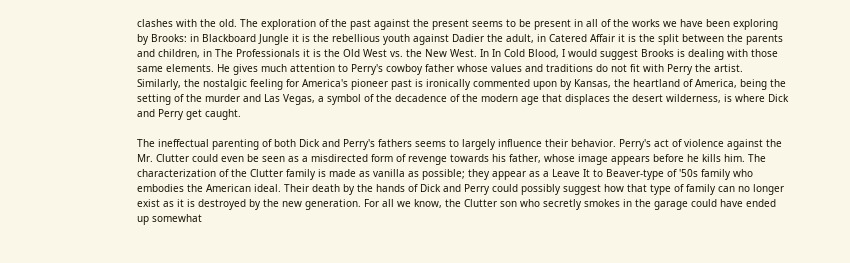clashes with the old. The exploration of the past against the present seems to be present in all of the works we have been exploring by Brooks: in Blackboard Jungle it is the rebellious youth against Dadier the adult, in Catered Affair it is the split between the parents and children, in The Professionals it is the Old West vs. the New West. In In Cold Blood, I would suggest Brooks is dealing with those same elements. He gives much attention to Perry's cowboy father whose values and traditions do not fit with Perry the artist. Similarly, the nostalgic feeling for America's pioneer past is ironically commented upon by Kansas, the heartland of America, being the setting of the murder and Las Vegas, a symbol of the decadence of the modern age that displaces the desert wilderness, is where Dick and Perry get caught.

The ineffectual parenting of both Dick and Perry's fathers seems to largely influence their behavior. Perry's act of violence against the Mr. Clutter could even be seen as a misdirected form of revenge towards his father, whose image appears before he kills him. The characterization of the Clutter family is made as vanilla as possible; they appear as a Leave It to Beaver-type of '50s family who embodies the American ideal. Their death by the hands of Dick and Perry could possibly suggest how that type of family can no longer exist as it is destroyed by the new generation. For all we know, the Clutter son who secretly smokes in the garage could have ended up somewhat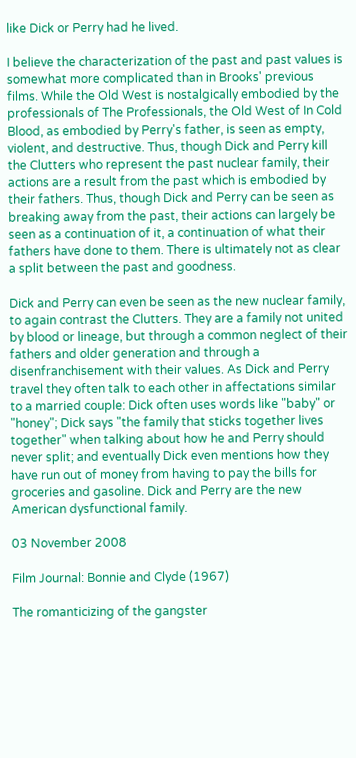like Dick or Perry had he lived.

I believe the characterization of the past and past values is somewhat more complicated than in Brooks' previous films. While the Old West is nostalgically embodied by the professionals of The Professionals, the Old West of In Cold Blood, as embodied by Perry's father, is seen as empty, violent, and destructive. Thus, though Dick and Perry kill the Clutters who represent the past nuclear family, their actions are a result from the past which is embodied by their fathers. Thus, though Dick and Perry can be seen as breaking away from the past, their actions can largely be seen as a continuation of it, a continuation of what their fathers have done to them. There is ultimately not as clear a split between the past and goodness.

Dick and Perry can even be seen as the new nuclear family, to again contrast the Clutters. They are a family not united by blood or lineage, but through a common neglect of their fathers and older generation and through a disenfranchisement with their values. As Dick and Perry travel they often talk to each other in affectations similar to a married couple: Dick often uses words like "baby" or "honey"; Dick says "the family that sticks together lives together" when talking about how he and Perry should never split; and eventually Dick even mentions how they have run out of money from having to pay the bills for groceries and gasoline. Dick and Perry are the new American dysfunctional family.

03 November 2008

Film Journal: Bonnie and Clyde (1967)

The romanticizing of the gangster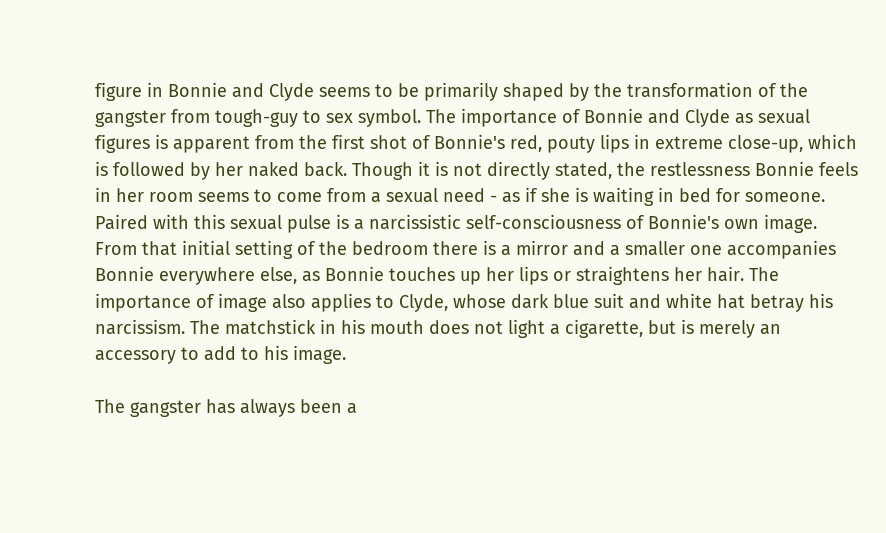figure in Bonnie and Clyde seems to be primarily shaped by the transformation of the gangster from tough-guy to sex symbol. The importance of Bonnie and Clyde as sexual figures is apparent from the first shot of Bonnie's red, pouty lips in extreme close-up, which is followed by her naked back. Though it is not directly stated, the restlessness Bonnie feels in her room seems to come from a sexual need - as if she is waiting in bed for someone. Paired with this sexual pulse is a narcissistic self-consciousness of Bonnie's own image. From that initial setting of the bedroom there is a mirror and a smaller one accompanies Bonnie everywhere else, as Bonnie touches up her lips or straightens her hair. The importance of image also applies to Clyde, whose dark blue suit and white hat betray his narcissism. The matchstick in his mouth does not light a cigarette, but is merely an accessory to add to his image.

The gangster has always been a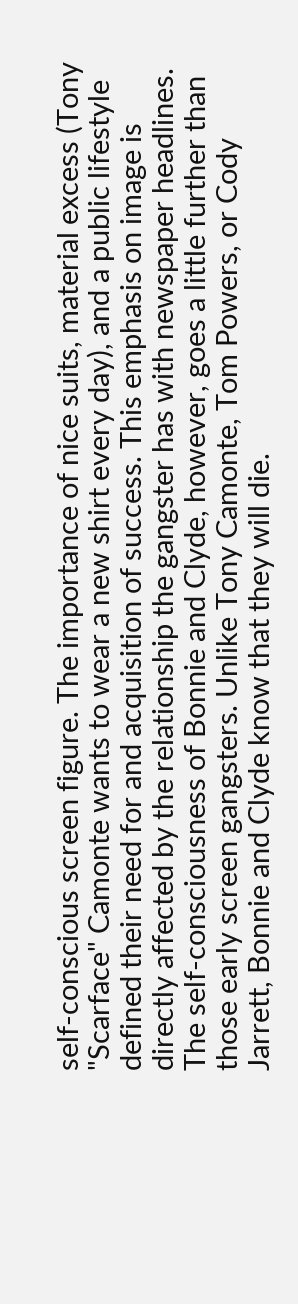self-conscious screen figure. The importance of nice suits, material excess (Tony "Scarface" Camonte wants to wear a new shirt every day), and a public lifestyle defined their need for and acquisition of success. This emphasis on image is directly affected by the relationship the gangster has with newspaper headlines. The self-consciousness of Bonnie and Clyde, however, goes a little further than those early screen gangsters. Unlike Tony Camonte, Tom Powers, or Cody Jarrett, Bonnie and Clyde know that they will die.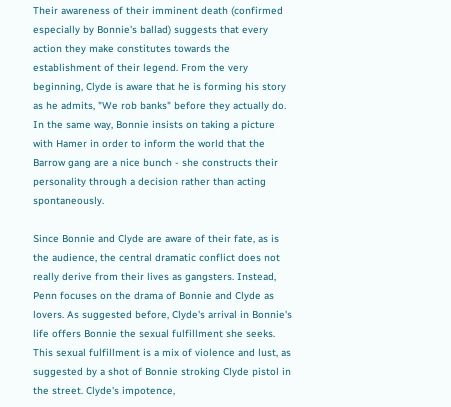Their awareness of their imminent death (confirmed especially by Bonnie's ballad) suggests that every action they make constitutes towards the establishment of their legend. From the very beginning, Clyde is aware that he is forming his story as he admits, "We rob banks" before they actually do. In the same way, Bonnie insists on taking a picture with Hamer in order to inform the world that the Barrow gang are a nice bunch - she constructs their personality through a decision rather than acting spontaneously.

Since Bonnie and Clyde are aware of their fate, as is the audience, the central dramatic conflict does not really derive from their lives as gangsters. Instead, Penn focuses on the drama of Bonnie and Clyde as lovers. As suggested before, Clyde's arrival in Bonnie's life offers Bonnie the sexual fulfillment she seeks. This sexual fulfillment is a mix of violence and lust, as suggested by a shot of Bonnie stroking Clyde pistol in the street. Clyde's impotence,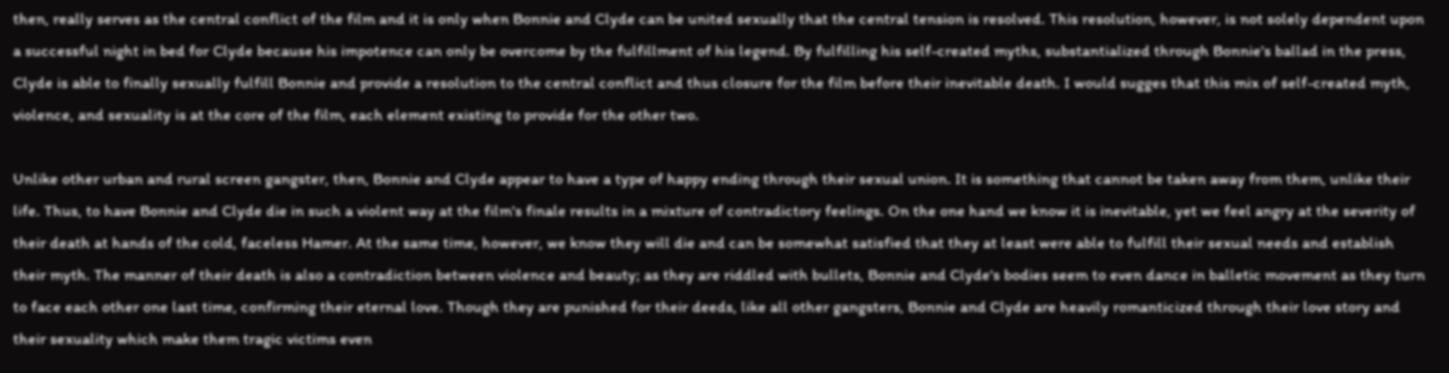then, really serves as the central conflict of the film and it is only when Bonnie and Clyde can be united sexually that the central tension is resolved. This resolution, however, is not solely dependent upon a successful night in bed for Clyde because his impotence can only be overcome by the fulfillment of his legend. By fulfilling his self-created myths, substantialized through Bonnie's ballad in the press, Clyde is able to finally sexually fulfill Bonnie and provide a resolution to the central conflict and thus closure for the film before their inevitable death. I would sugges that this mix of self-created myth, violence, and sexuality is at the core of the film, each element existing to provide for the other two.

Unlike other urban and rural screen gangster, then, Bonnie and Clyde appear to have a type of happy ending through their sexual union. It is something that cannot be taken away from them, unlike their life. Thus, to have Bonnie and Clyde die in such a violent way at the film's finale results in a mixture of contradictory feelings. On the one hand we know it is inevitable, yet we feel angry at the severity of their death at hands of the cold, faceless Hamer. At the same time, however, we know they will die and can be somewhat satisfied that they at least were able to fulfill their sexual needs and establish their myth. The manner of their death is also a contradiction between violence and beauty; as they are riddled with bullets, Bonnie and Clyde's bodies seem to even dance in balletic movement as they turn to face each other one last time, confirming their eternal love. Though they are punished for their deeds, like all other gangsters, Bonnie and Clyde are heavily romanticized through their love story and their sexuality which make them tragic victims even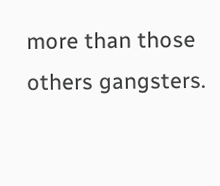more than those others gangsters.